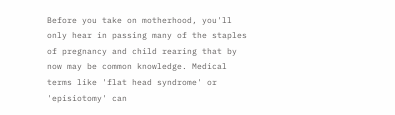Before you take on motherhood, you'll only hear in passing many of the staples of pregnancy and child rearing that by now may be common knowledge. Medical terms like 'flat head syndrome' or 'episiotomy' can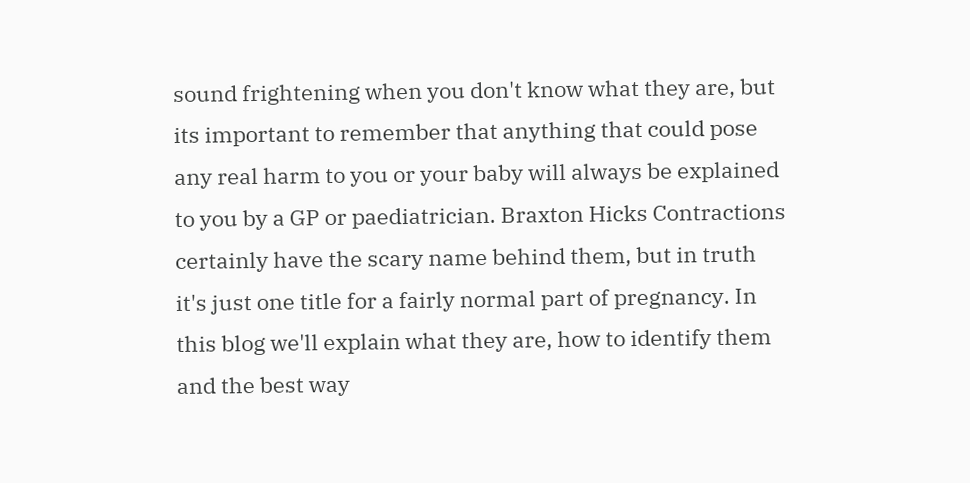sound frightening when you don't know what they are, but its important to remember that anything that could pose any real harm to you or your baby will always be explained to you by a GP or paediatrician. Braxton Hicks Contractions certainly have the scary name behind them, but in truth it's just one title for a fairly normal part of pregnancy. In this blog we'll explain what they are, how to identify them and the best way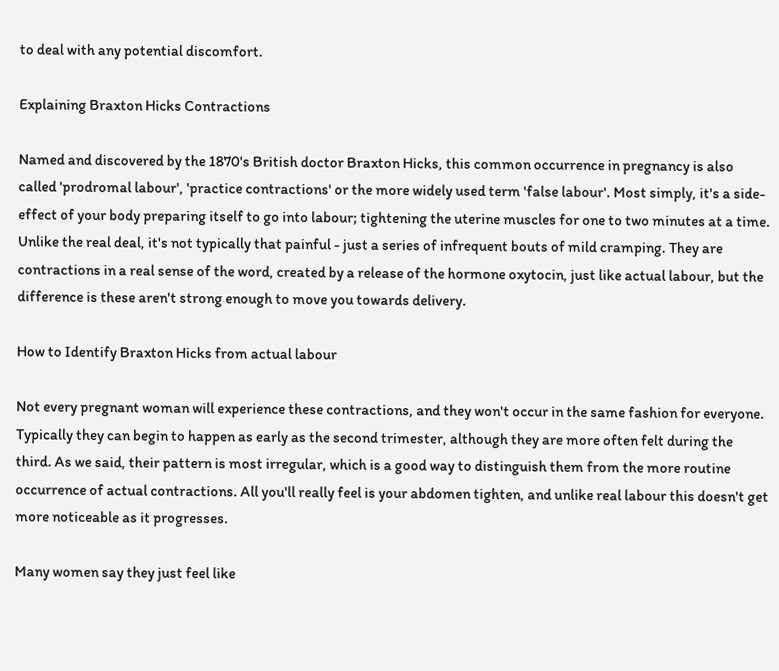to deal with any potential discomfort.

Explaining Braxton Hicks Contractions

Named and discovered by the 1870's British doctor Braxton Hicks, this common occurrence in pregnancy is also called 'prodromal labour', 'practice contractions' or the more widely used term 'false labour'. Most simply, it's a side-effect of your body preparing itself to go into labour; tightening the uterine muscles for one to two minutes at a time. Unlike the real deal, it's not typically that painful - just a series of infrequent bouts of mild cramping. They are contractions in a real sense of the word, created by a release of the hormone oxytocin, just like actual labour, but the difference is these aren't strong enough to move you towards delivery.

How to Identify Braxton Hicks from actual labour

Not every pregnant woman will experience these contractions, and they won't occur in the same fashion for everyone. Typically they can begin to happen as early as the second trimester, although they are more often felt during the third. As we said, their pattern is most irregular, which is a good way to distinguish them from the more routine occurrence of actual contractions. All you'll really feel is your abdomen tighten, and unlike real labour this doesn't get more noticeable as it progresses.

Many women say they just feel like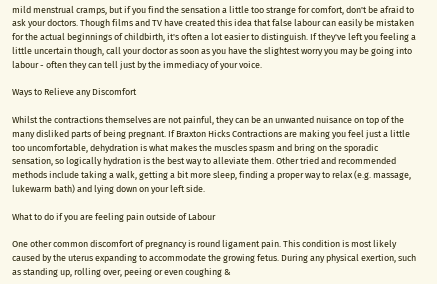mild menstrual cramps, but if you find the sensation a little too strange for comfort, don't be afraid to ask your doctors. Though films and TV have created this idea that false labour can easily be mistaken for the actual beginnings of childbirth, it's often a lot easier to distinguish. If they've left you feeling a little uncertain though, call your doctor as soon as you have the slightest worry you may be going into labour - often they can tell just by the immediacy of your voice.

Ways to Relieve any Discomfort

Whilst the contractions themselves are not painful, they can be an unwanted nuisance on top of the many disliked parts of being pregnant. If Braxton Hicks Contractions are making you feel just a little too uncomfortable, dehydration is what makes the muscles spasm and bring on the sporadic sensation, so logically hydration is the best way to alleviate them. Other tried and recommended methods include taking a walk, getting a bit more sleep, finding a proper way to relax (e.g. massage, lukewarm bath) and lying down on your left side.

What to do if you are feeling pain outside of Labour

One other common discomfort of pregnancy is round ligament pain. This condition is most likely caused by the uterus expanding to accommodate the growing fetus. During any physical exertion, such as standing up, rolling over, peeing or even coughing &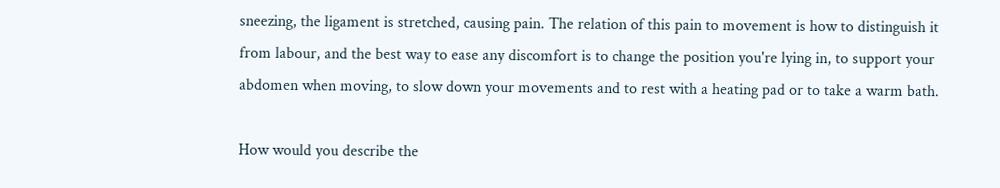sneezing, the ligament is stretched, causing pain. The relation of this pain to movement is how to distinguish it from labour, and the best way to ease any discomfort is to change the position you're lying in, to support your abdomen when moving, to slow down your movements and to rest with a heating pad or to take a warm bath.

How would you describe the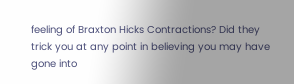feeling of Braxton Hicks Contractions? Did they trick you at any point in believing you may have gone into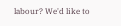labour? We'd like to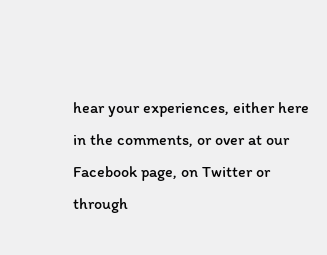hear your experiences, either here in the comments, or over at our Facebook page, on Twitter or through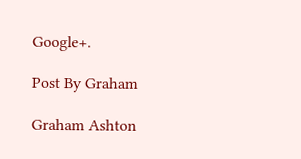Google+.

Post By Graham

Graham Ashton